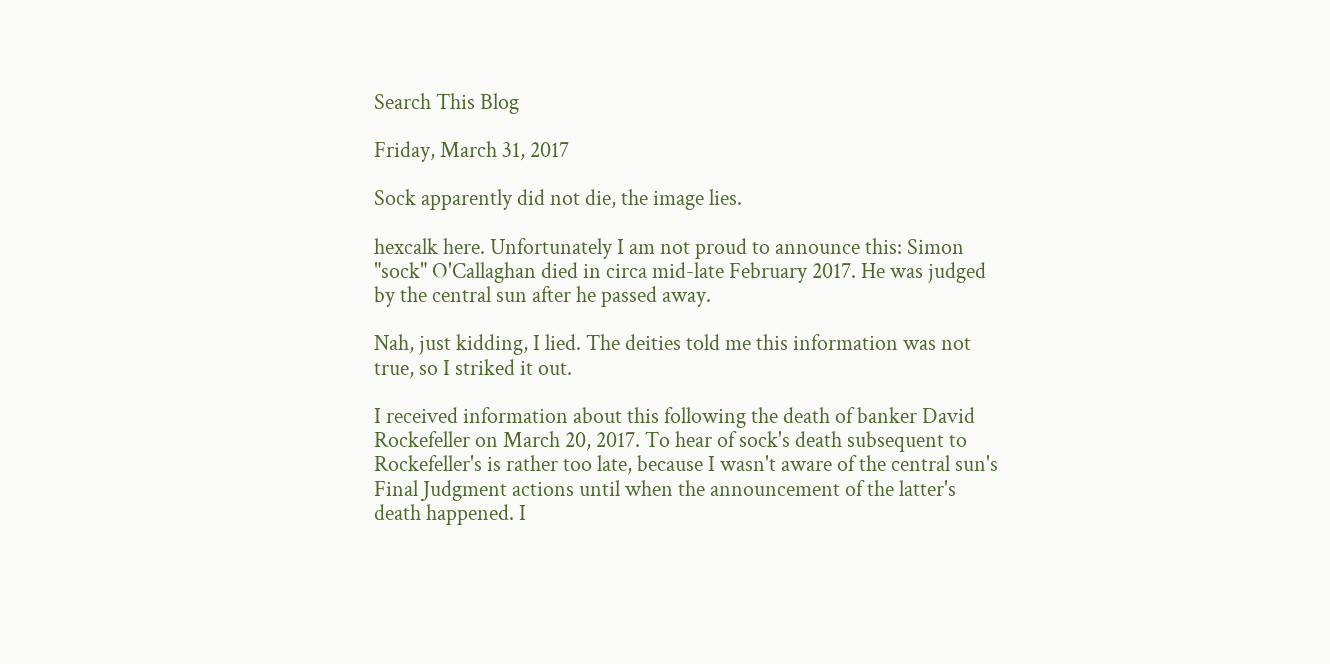Search This Blog

Friday, March 31, 2017

Sock apparently did not die, the image lies.

hexcalk here. Unfortunately I am not proud to announce this: Simon "sock" O'Callaghan died in circa mid-late February 2017. He was judged by the central sun after he passed away.

Nah, just kidding, I lied. The deities told me this information was not true, so I striked it out.

I received information about this following the death of banker David Rockefeller on March 20, 2017. To hear of sock's death subsequent to Rockefeller's is rather too late, because I wasn't aware of the central sun's Final Judgment actions until when the announcement of the latter's death happened. I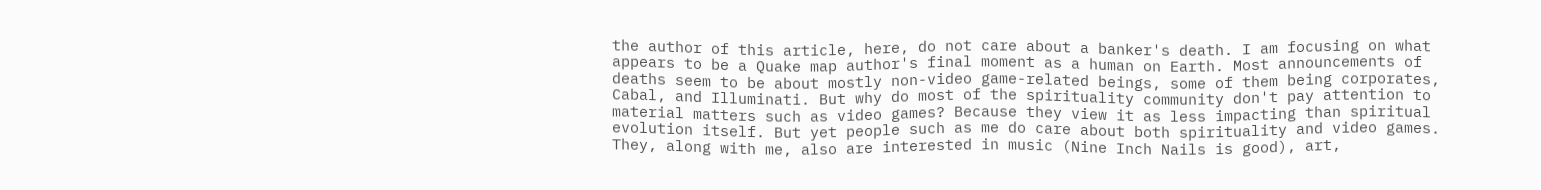the author of this article, here, do not care about a banker's death. I am focusing on what appears to be a Quake map author's final moment as a human on Earth. Most announcements of deaths seem to be about mostly non-video game-related beings, some of them being corporates, Cabal, and Illuminati. But why do most of the spirituality community don't pay attention to material matters such as video games? Because they view it as less impacting than spiritual evolution itself. But yet people such as me do care about both spirituality and video games. They, along with me, also are interested in music (Nine Inch Nails is good), art,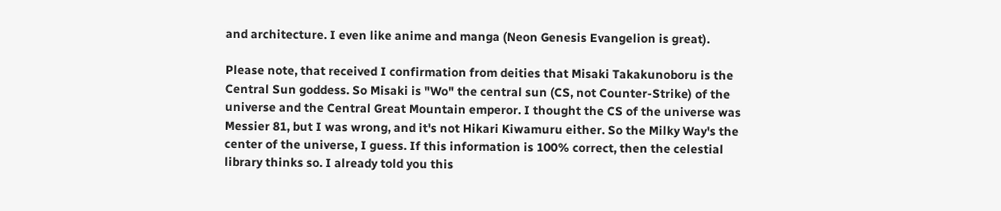and architecture. I even like anime and manga (Neon Genesis Evangelion is great).

Please note, that received I confirmation from deities that Misaki Takakunoboru is the Central Sun goddess. So Misaki is "Wo" the central sun (CS, not Counter-Strike) of the universe and the Central Great Mountain emperor. I thought the CS of the universe was Messier 81, but I was wrong, and it's not Hikari Kiwamuru either. So the Milky Way's the center of the universe, I guess. If this information is 100% correct, then the celestial library thinks so. I already told you this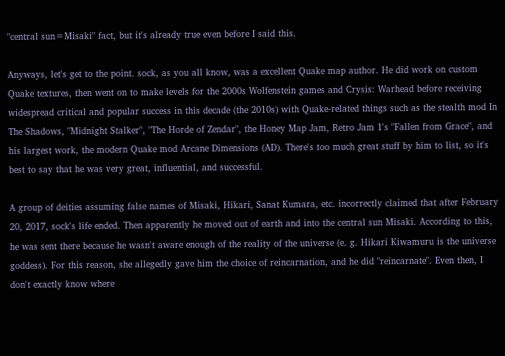"central sun=Misaki" fact, but it's already true even before I said this.

Anyways, let's get to the point. sock, as you all know, was a excellent Quake map author. He did work on custom Quake textures, then went on to make levels for the 2000s Wolfenstein games and Crysis: Warhead before receiving widespread critical and popular success in this decade (the 2010s) with Quake-related things such as the stealth mod In The Shadows, "Midnight Stalker", "The Horde of Zendar", the Honey Map Jam, Retro Jam 1's "Fallen from Grace", and his largest work, the modern Quake mod Arcane Dimensions (AD). There's too much great stuff by him to list, so it's best to say that he was very great, influential, and successful.

A group of deities assuming false names of Misaki, Hikari, Sanat Kumara, etc. incorrectly claimed that after February 20, 2017, sock's life ended. Then apparently he moved out of earth and into the central sun Misaki. According to this, he was sent there because he wasn't aware enough of the reality of the universe (e. g. Hikari Kiwamuru is the universe goddess). For this reason, she allegedly gave him the choice of reincarnation, and he did "reincarnate". Even then, I don't exactly know where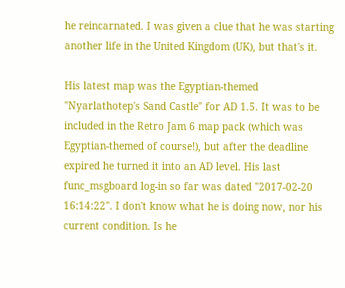he reincarnated. I was given a clue that he was starting another life in the United Kingdom (UK), but that's it.

His latest map was the Egyptian-themed "Nyarlathotep's Sand Castle" for AD 1.5. It was to be included in the Retro Jam 6 map pack (which was Egyptian-themed of course!), but after the deadline expired he turned it into an AD level. His last func_msgboard log-in so far was dated "2017-02-20 16:14:22". I don't know what he is doing now, nor his current condition. Is he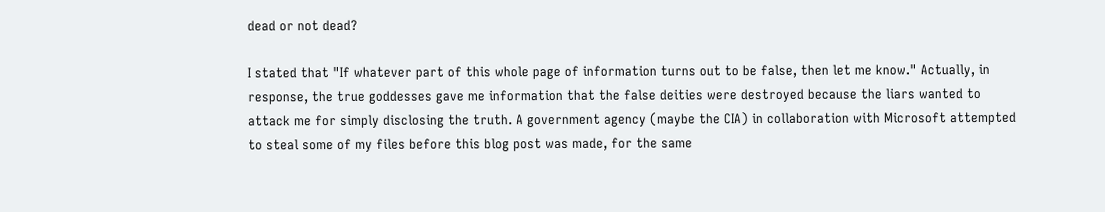dead or not dead?

I stated that "If whatever part of this whole page of information turns out to be false, then let me know." Actually, in response, the true goddesses gave me information that the false deities were destroyed because the liars wanted to attack me for simply disclosing the truth. A government agency (maybe the CIA) in collaboration with Microsoft attempted to steal some of my files before this blog post was made, for the same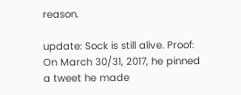reason.

update: Sock is still alive. Proof: On March 30/31, 2017, he pinned a tweet he made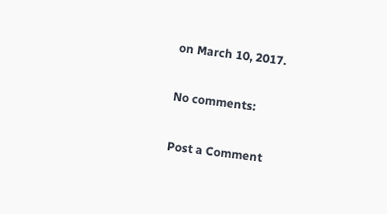on March 10, 2017.

No comments:

Post a Comment